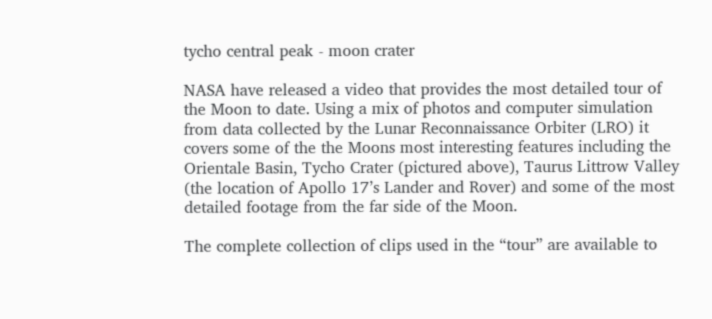tycho central peak - moon crater

NASA have released a video that provides the most detailed tour of the Moon to date. Using a mix of photos and computer simulation from data collected by the Lunar Reconnaissance Orbiter (LRO) it covers some of the the Moons most interesting features including the Orientale Basin, Tycho Crater (pictured above), Taurus Littrow Valley (the location of Apollo 17’s Lander and Rover) and some of the most detailed footage from the far side of the Moon.

The complete collection of clips used in the “tour” are available to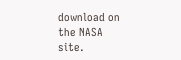download on the NASA site.